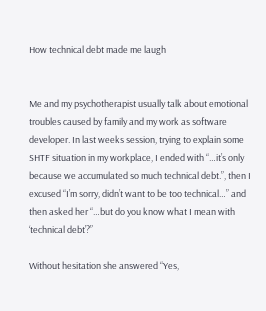How technical debt made me laugh


Me and my psychotherapist usually talk about emotional troubles caused by family and my work as software developer. In last weeks session, trying to explain some SHTF situation in my workplace, I ended with “…it’s only because we accumulated so much technical debt.”, then I excused “I’m sorry, didn’t want to be too technical…” and then asked her “…but do you know what I mean with ‘technical debt’?”

Without hesitation she answered “Yes,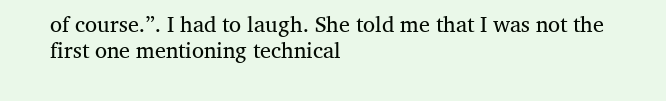of course.”. I had to laugh. She told me that I was not the first one mentioning technical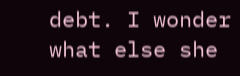debt. I wonder what else she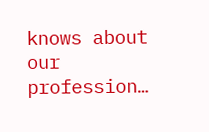knows about our profession…